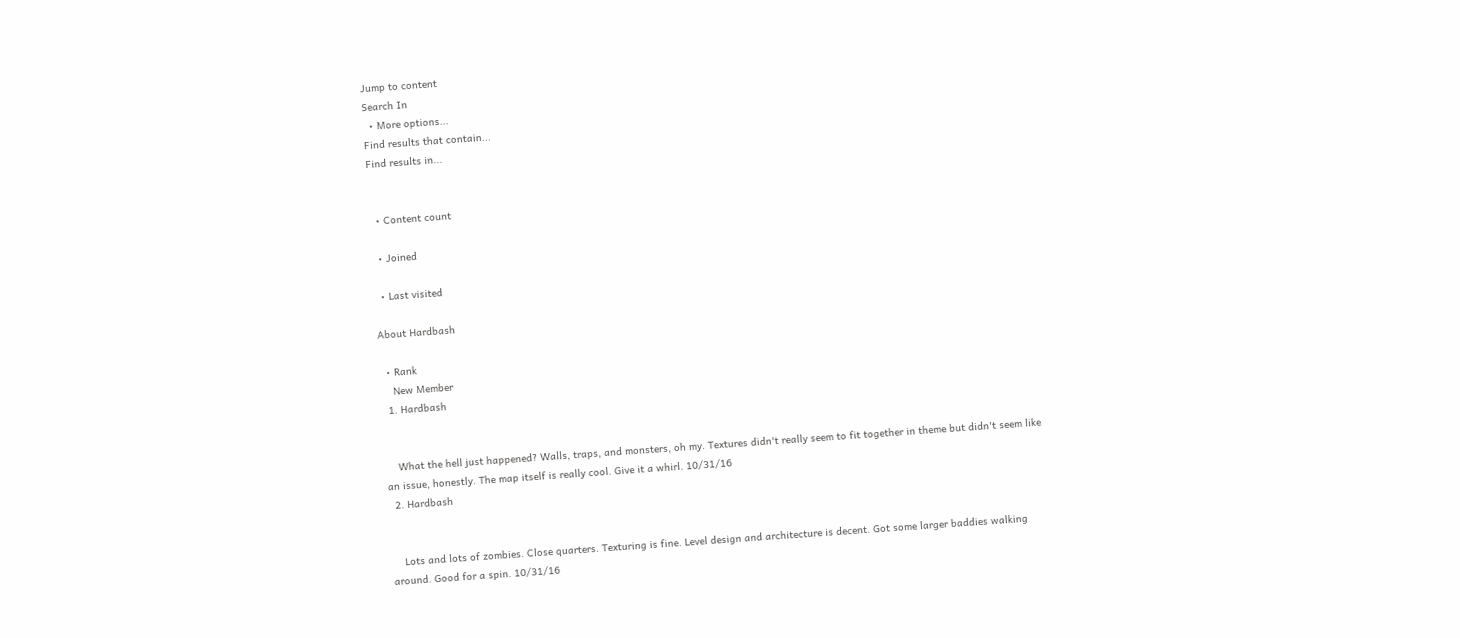Jump to content
Search In
  • More options...
Find results that contain...
Find results in...


  • Content count

  • Joined

  • Last visited

About Hardbash

  • Rank
    New Member
  1. Hardbash


    What the hell just happened? Walls, traps, and monsters, oh my. Textures didn't really seem to fit together in theme but didn't seem like an issue, honestly. The map itself is really cool. Give it a whirl. 10/31/16
  2. Hardbash


    Lots and lots of zombies. Close quarters. Texturing is fine. Level design and architecture is decent. Got some larger baddies walking around. Good for a spin. 10/31/16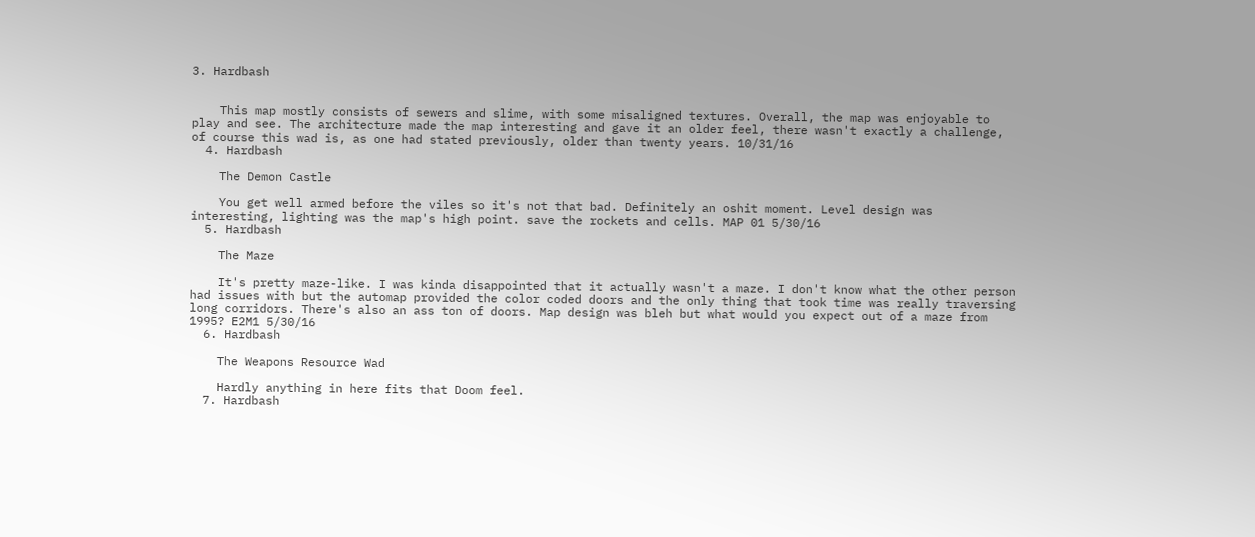3. Hardbash


    This map mostly consists of sewers and slime, with some misaligned textures. Overall, the map was enjoyable to play and see. The architecture made the map interesting and gave it an older feel, there wasn't exactly a challenge, of course this wad is, as one had stated previously, older than twenty years. 10/31/16
  4. Hardbash

    The Demon Castle

    You get well armed before the viles so it's not that bad. Definitely an oshit moment. Level design was interesting, lighting was the map's high point. save the rockets and cells. MAP 01 5/30/16
  5. Hardbash

    The Maze

    It's pretty maze-like. I was kinda disappointed that it actually wasn't a maze. I don't know what the other person had issues with but the automap provided the color coded doors and the only thing that took time was really traversing long corridors. There's also an ass ton of doors. Map design was bleh but what would you expect out of a maze from 1995? E2M1 5/30/16
  6. Hardbash

    The Weapons Resource Wad

    Hardly anything in here fits that Doom feel.
  7. Hardbash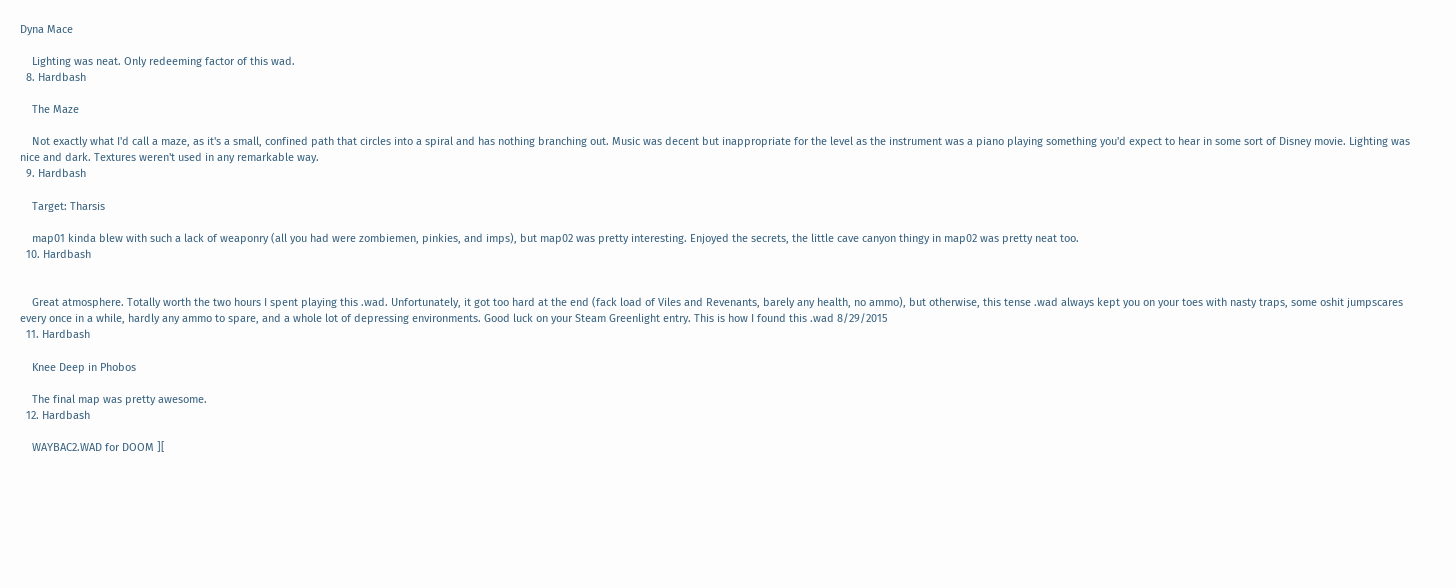Dyna Mace

    Lighting was neat. Only redeeming factor of this wad.
  8. Hardbash

    The Maze

    Not exactly what I'd call a maze, as it's a small, confined path that circles into a spiral and has nothing branching out. Music was decent but inappropriate for the level as the instrument was a piano playing something you'd expect to hear in some sort of Disney movie. Lighting was nice and dark. Textures weren't used in any remarkable way.
  9. Hardbash

    Target: Tharsis

    map01 kinda blew with such a lack of weaponry (all you had were zombiemen, pinkies, and imps), but map02 was pretty interesting. Enjoyed the secrets, the little cave canyon thingy in map02 was pretty neat too.
  10. Hardbash


    Great atmosphere. Totally worth the two hours I spent playing this .wad. Unfortunately, it got too hard at the end (fack load of Viles and Revenants, barely any health, no ammo), but otherwise, this tense .wad always kept you on your toes with nasty traps, some oshit jumpscares every once in a while, hardly any ammo to spare, and a whole lot of depressing environments. Good luck on your Steam Greenlight entry. This is how I found this .wad 8/29/2015
  11. Hardbash

    Knee Deep in Phobos

    The final map was pretty awesome.
  12. Hardbash

    WAYBAC2.WAD for DOOM ][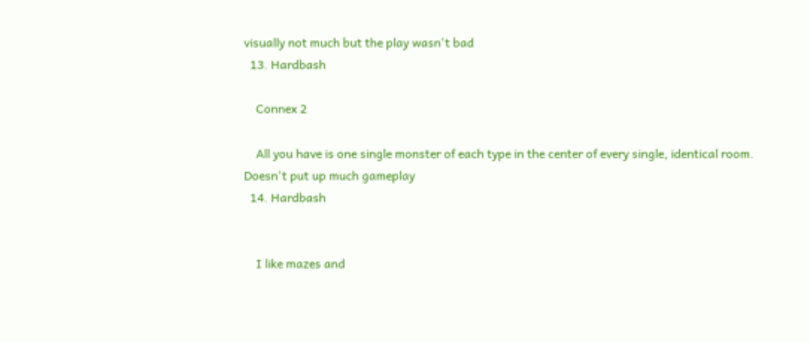visually not much but the play wasn't bad
  13. Hardbash

    Connex 2

    All you have is one single monster of each type in the center of every single, identical room. Doesn't put up much gameplay
  14. Hardbash


    I like mazes and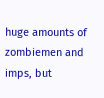huge amounts of zombiemen and imps, but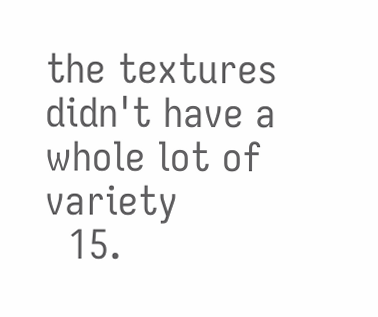the textures didn't have a whole lot of variety
  15.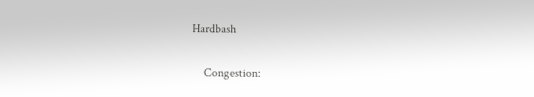Hardbash

    Congestion: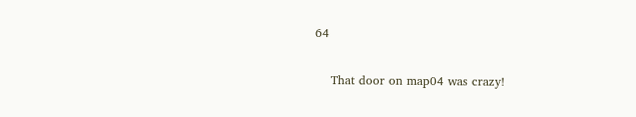64

    That door on map04 was crazy!